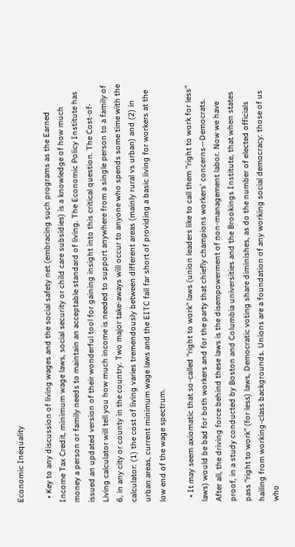Economic Inequality

  • Key to any discussion of living wages and the social safety net (embracing such programs as the Earned Income Tax Credit, minimum wage laws, social security or child care subsidies) is a knowledge of how much money a person or family needs to maintain an acceptable standard of living. The Economic Policy Institute has issued an updated version of their wonderful tool for gaining insight into this critical question. The Cost-of-Living calculator will tell you how much income is needed to support anywhere from a single person to a family of 6, in any city or county in the country. Two major take-aways will occur to anyone who spends some time with the calculator: (1) the cost of living varies tremendously between different areas (mainly rural vs urban) and (2) in urban areas, current minimum wage laws and the EITC fall far short of providing a basic living for workers at the low end of the wage spectrum.

  • It may seem axiomatic that so-called "right to work" laws (union leaders like to call them "right to work for less" laws) would be bad for both workers and for the party that chiefly champions workers' concerns—Democrats. After all, the driving force behind these laws is the disempowerment of non-management labor. Now we have proof, in a study conducted by Boston and Columbia universities and the Brookings Institute, that when states pass "right to work" (for less) laws, Democratic voting share diminishes, as do the number of elected officials hailing from working-class backgrounds. Unions are a foundation of any working social democracy: those of us who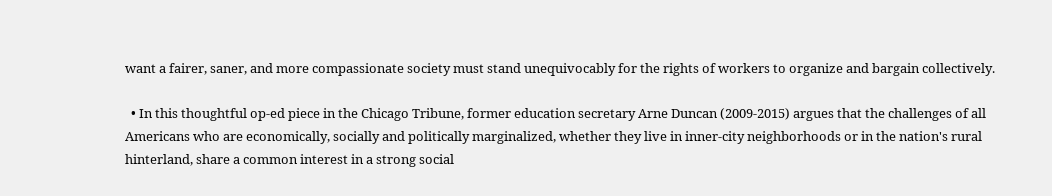want a fairer, saner, and more compassionate society must stand unequivocably for the rights of workers to organize and bargain collectively.

  • In this thoughtful op-ed piece in the Chicago Tribune, former education secretary Arne Duncan (2009-2015) argues that the challenges of all Americans who are economically, socially and politically marginalized, whether they live in inner-city neighborhoods or in the nation's rural hinterland, share a common interest in a strong social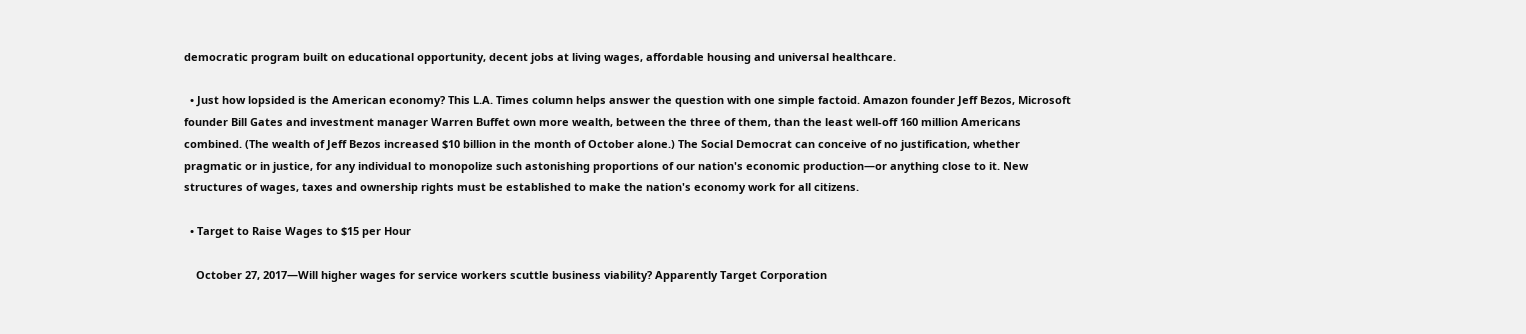democratic program built on educational opportunity, decent jobs at living wages, affordable housing and universal healthcare.

  • Just how lopsided is the American economy? This L.A. Times column helps answer the question with one simple factoid. Amazon founder Jeff Bezos, Microsoft founder Bill Gates and investment manager Warren Buffet own more wealth, between the three of them, than the least well-off 160 million Americans combined. (The wealth of Jeff Bezos increased $10 billion in the month of October alone.) The Social Democrat can conceive of no justification, whether pragmatic or in justice, for any individual to monopolize such astonishing proportions of our nation's economic production—or anything close to it. New structures of wages, taxes and ownership rights must be established to make the nation's economy work for all citizens.

  • Target to Raise Wages to $15 per Hour

    October 27, 2017—Will higher wages for service workers scuttle business viability? Apparently Target Corporation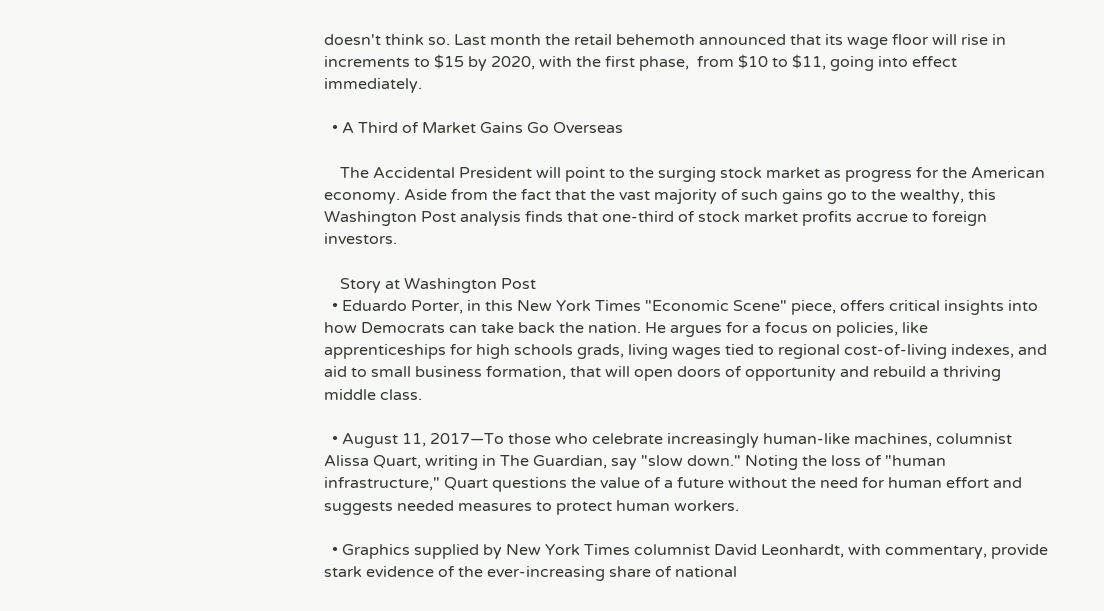doesn't think so. Last month the retail behemoth announced that its wage floor will rise in increments to $15 by 2020, with the first phase,  from $10 to $11, going into effect immediately.

  • A Third of Market Gains Go Overseas

    The Accidental President will point to the surging stock market as progress for the American economy. Aside from the fact that the vast majority of such gains go to the wealthy, this Washington Post analysis finds that one-third of stock market profits accrue to foreign investors.

    Story at Washington Post
  • Eduardo Porter, in this New York Times "Economic Scene" piece, offers critical insights into how Democrats can take back the nation. He argues for a focus on policies, like apprenticeships for high schools grads, living wages tied to regional cost-of-living indexes, and aid to small business formation, that will open doors of opportunity and rebuild a thriving middle class.

  • August 11, 2017—To those who celebrate increasingly human-like machines, columnist Alissa Quart, writing in The Guardian, say "slow down." Noting the loss of "human infrastructure," Quart questions the value of a future without the need for human effort and suggests needed measures to protect human workers.

  • Graphics supplied by New York Times columnist David Leonhardt, with commentary, provide stark evidence of the ever-increasing share of national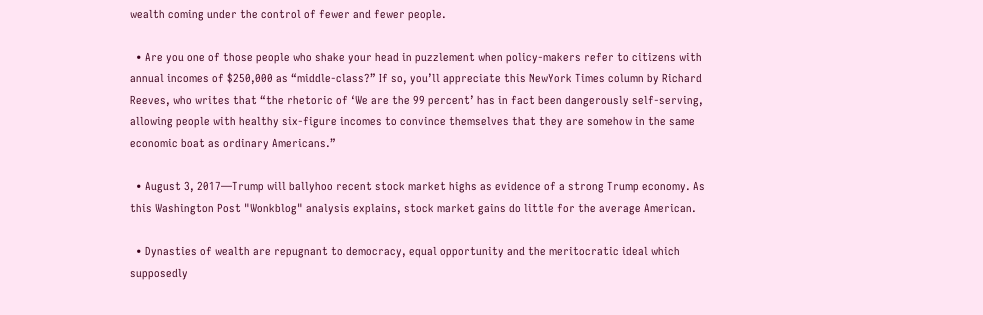wealth coming under the control of fewer and fewer people.

  • Are you one of those people who shake your head in puzzlement when policy-makers refer to citizens with annual incomes of $250,000 as “middle-class?” If so, you’ll appreciate this NewYork Times column by Richard Reeves, who writes that “the rhetoric of ‘We are the 99 percent’ has in fact been dangerously self-serving, allowing people with healthy six-figure incomes to convince themselves that they are somehow in the same economic boat as ordinary Americans.”

  • August 3, 2017—Trump will ballyhoo recent stock market highs as evidence of a strong Trump economy. As this Washington Post "Wonkblog" analysis explains, stock market gains do little for the average American.

  • Dynasties of wealth are repugnant to democracy, equal opportunity and the meritocratic ideal which supposedly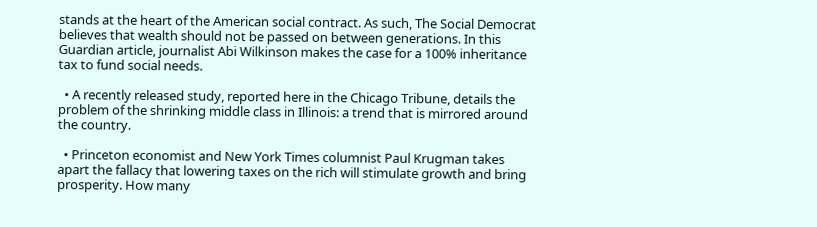stands at the heart of the American social contract. As such, The Social Democrat believes that wealth should not be passed on between generations. In this Guardian article, journalist Abi Wilkinson makes the case for a 100% inheritance tax to fund social needs.

  • A recently released study, reported here in the Chicago Tribune, details the problem of the shrinking middle class in Illinois: a trend that is mirrored around the country.

  • Princeton economist and New York Times columnist Paul Krugman takes apart the fallacy that lowering taxes on the rich will stimulate growth and bring prosperity. How many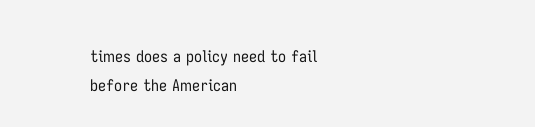times does a policy need to fail before the American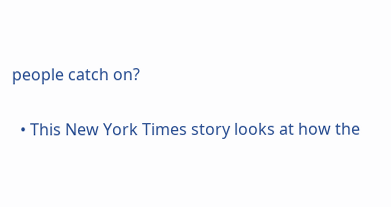people catch on?

  • This New York Times story looks at how the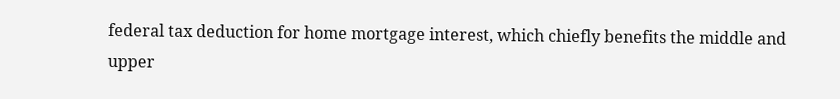federal tax deduction for home mortgage interest, which chiefly benefits the middle and upper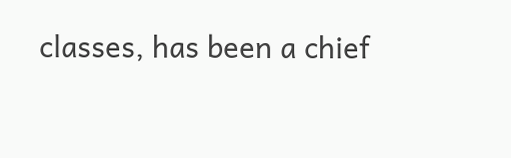classes, has been a chief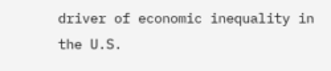driver of economic inequality in the U.S.